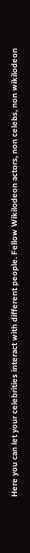Here you can let your celebrities interact with different people. Fellow Wikilodeon actors, non celebs, non wikilodeon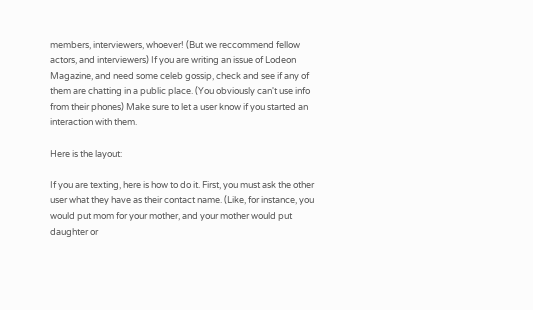members, interviewers, whoever! (But we reccommend fellow actors, and interviewers) If you are writing an issue of Lodeon Magazine, and need some celeb gossip, check and see if any of them are chatting in a public place. (You obviously can't use info from their phones) Make sure to let a user know if you started an interaction with them.

Here is the layout:

If you are texting, here is how to do it. First, you must ask the other user what they have as their contact name. (Like, for instance, you would put mom for your mother, and your mother would put daughter or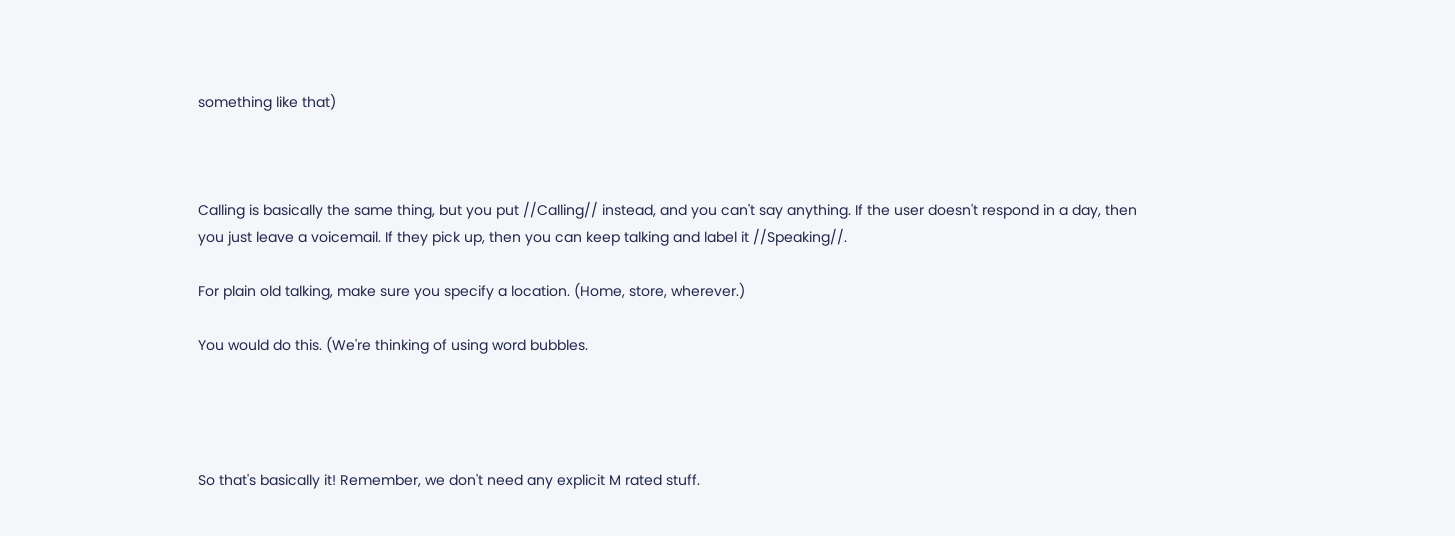something like that)



Calling is basically the same thing, but you put //Calling// instead, and you can't say anything. If the user doesn't respond in a day, then you just leave a voicemail. If they pick up, then you can keep talking and label it //Speaking//.

For plain old talking, make sure you specify a location. (Home, store, wherever.)

You would do this. (We're thinking of using word bubbles.




So that's basically it! Remember, we don't need any explicit M rated stuff.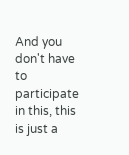And you don't have to participate in this, this is just a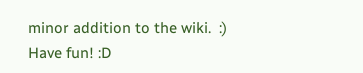minor addition to the wiki.  :) Have fun! :D